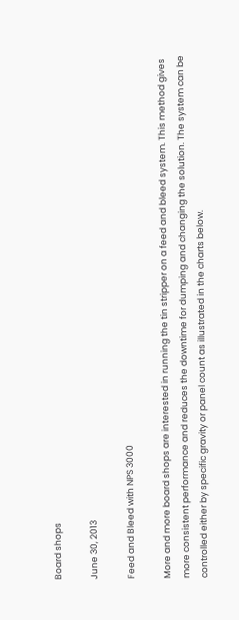Board shops

June 30, 2013

Feed and Bleed with NPS 3000

More and more board shops are interested in running the tin stripper on a feed and bleed system. This method gives more consistent performance and reduces the downtime for dumping and changing the solution. The system can be controlled either by specific gravity or panel count as illustrated in the charts below.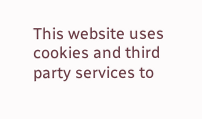This website uses cookies and third party services to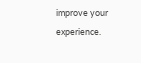improve your experience.